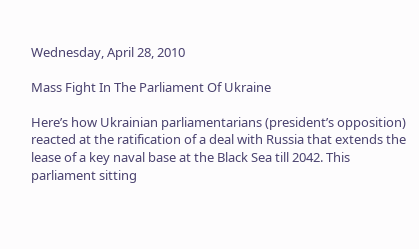Wednesday, April 28, 2010

Mass Fight In The Parliament Of Ukraine

Here’s how Ukrainian parliamentarians (president’s opposition) reacted at the ratification of a deal with Russia that extends the lease of a key naval base at the Black Sea till 2042. This parliament sitting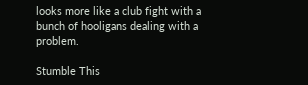looks more like a club fight with a bunch of hooligans dealing with a problem.

Stumble This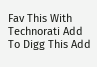Fav This With Technorati Add To Digg This Add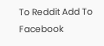To Reddit Add To Facebook